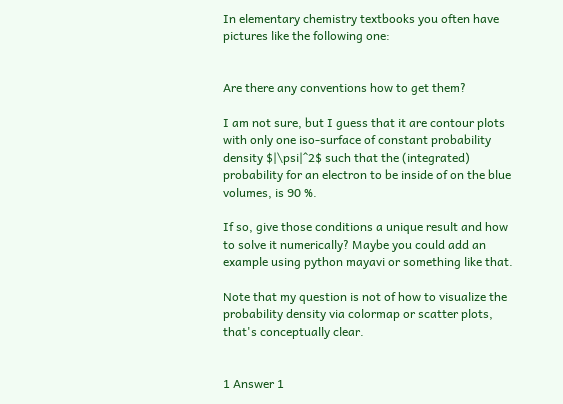In elementary chemistry textbooks you often have pictures like the following one:


Are there any conventions how to get them?

I am not sure, but I guess that it are contour plots with only one iso-surface of constant probability density $|\psi|^2$ such that the (integrated) probability for an electron to be inside of on the blue volumes, is 90 %.

If so, give those conditions a unique result and how to solve it numerically? Maybe you could add an example using python mayavi or something like that.

Note that my question is not of how to visualize the probability density via colormap or scatter plots, that's conceptually clear.


1 Answer 1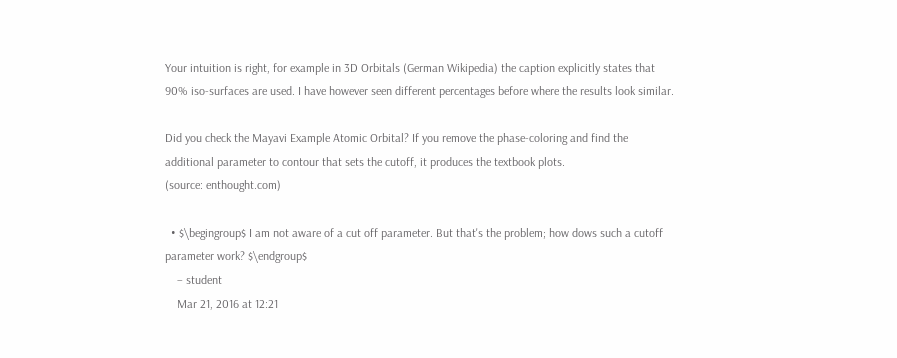Your intuition is right, for example in 3D Orbitals (German Wikipedia) the caption explicitly states that 90% iso-surfaces are used. I have however seen different percentages before where the results look similar.

Did you check the Mayavi Example Atomic Orbital? If you remove the phase-coloring and find the additional parameter to contour that sets the cutoff, it produces the textbook plots.
(source: enthought.com)

  • $\begingroup$ I am not aware of a cut off parameter. But that's the problem; how dows such a cutoff parameter work? $\endgroup$
    – student
    Mar 21, 2016 at 12:21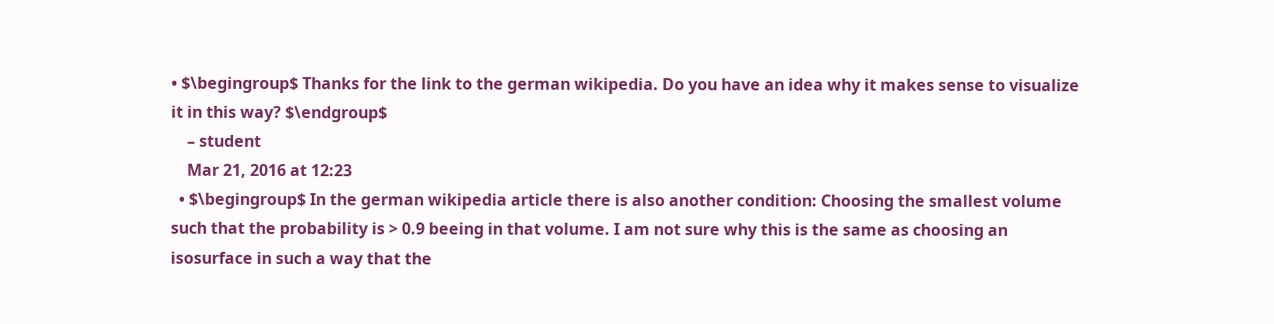• $\begingroup$ Thanks for the link to the german wikipedia. Do you have an idea why it makes sense to visualize it in this way? $\endgroup$
    – student
    Mar 21, 2016 at 12:23
  • $\begingroup$ In the german wikipedia article there is also another condition: Choosing the smallest volume such that the probability is > 0.9 beeing in that volume. I am not sure why this is the same as choosing an isosurface in such a way that the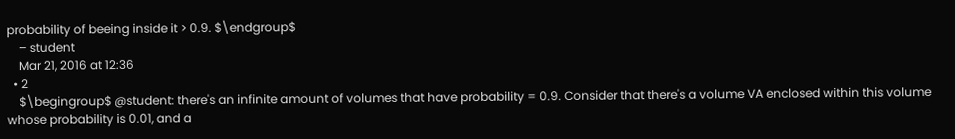probability of beeing inside it > 0.9. $\endgroup$
    – student
    Mar 21, 2016 at 12:36
  • 2
    $\begingroup$ @student: there's an infinite amount of volumes that have probability = 0.9. Consider that there's a volume VA enclosed within this volume whose probability is 0.01, and a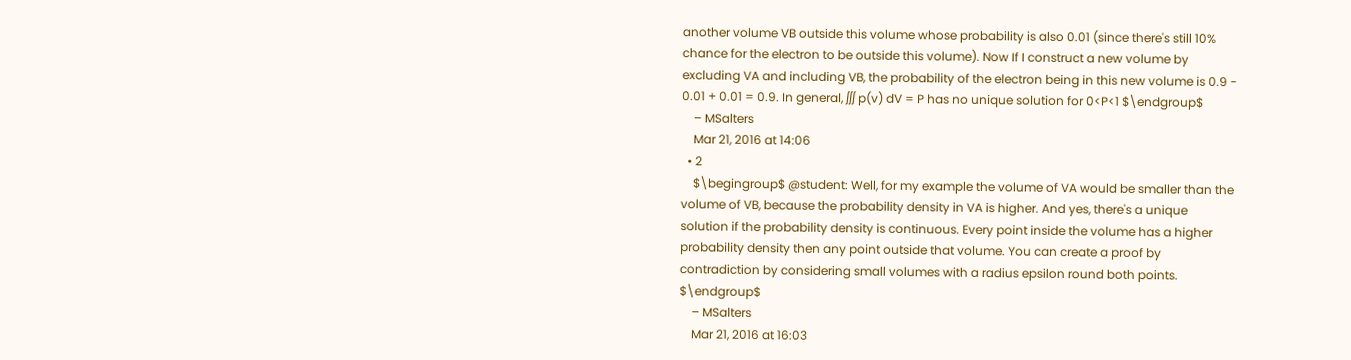another volume VB outside this volume whose probability is also 0.01 (since there's still 10% chance for the electron to be outside this volume). Now If I construct a new volume by excluding VA and including VB, the probability of the electron being in this new volume is 0.9 - 0.01 + 0.01 = 0.9. In general, ∫∫∫ p(v) dV = P has no unique solution for 0<P<1 $\endgroup$
    – MSalters
    Mar 21, 2016 at 14:06
  • 2
    $\begingroup$ @student: Well, for my example the volume of VA would be smaller than the volume of VB, because the probability density in VA is higher. And yes, there's a unique solution if the probability density is continuous. Every point inside the volume has a higher probability density then any point outside that volume. You can create a proof by contradiction by considering small volumes with a radius epsilon round both points. $\endgroup$
    – MSalters
    Mar 21, 2016 at 16:03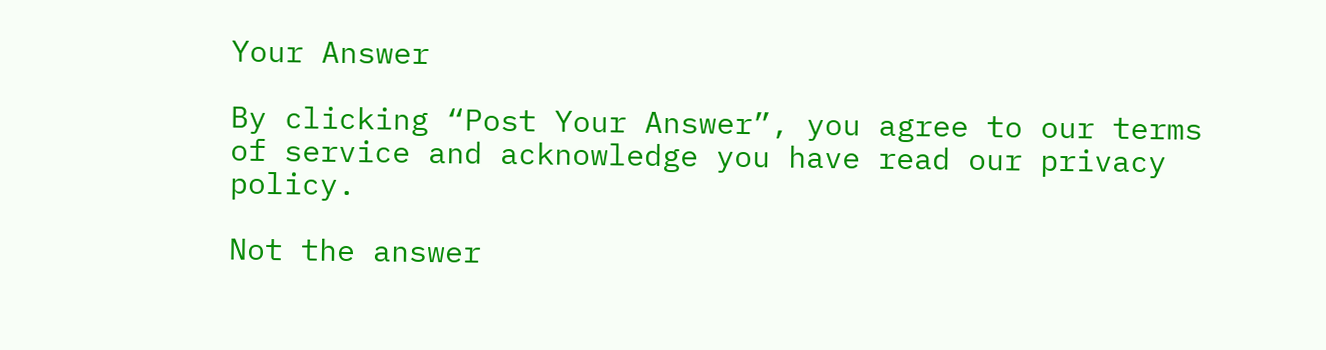Your Answer

By clicking “Post Your Answer”, you agree to our terms of service and acknowledge you have read our privacy policy.

Not the answer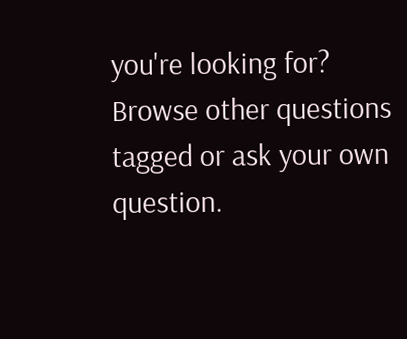you're looking for? Browse other questions tagged or ask your own question.